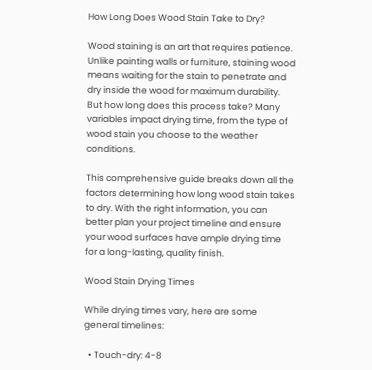How Long Does Wood Stain Take to Dry?

Wood staining is an art that requires patience. Unlike painting walls or furniture, staining wood means waiting for the stain to penetrate and dry inside the wood for maximum durability. But how long does this process take? Many variables impact drying time, from the type of wood stain you choose to the weather conditions.

This comprehensive guide breaks down all the factors determining how long wood stain takes to dry. With the right information, you can better plan your project timeline and ensure your wood surfaces have ample drying time for a long-lasting, quality finish.

Wood Stain Drying Times

While drying times vary, here are some general timelines:

  • Touch-dry: 4-8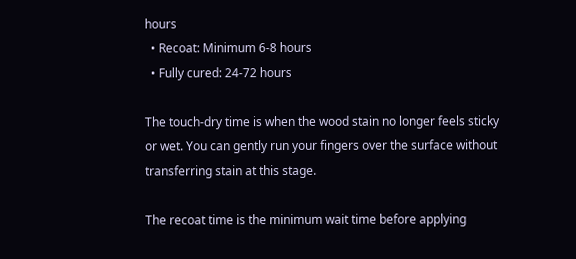hours
  • Recoat: Minimum 6-8 hours
  • Fully cured: 24-72 hours

The touch-dry time is when the wood stain no longer feels sticky or wet. You can gently run your fingers over the surface without transferring stain at this stage.

The recoat time is the minimum wait time before applying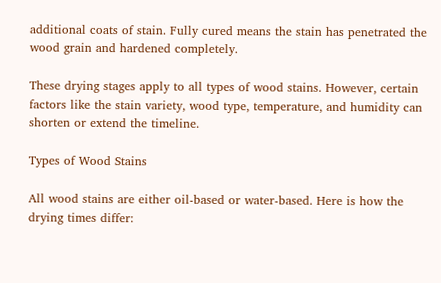additional coats of stain. Fully cured means the stain has penetrated the wood grain and hardened completely.

These drying stages apply to all types of wood stains. However, certain factors like the stain variety, wood type, temperature, and humidity can shorten or extend the timeline.

Types of Wood Stains

All wood stains are either oil-based or water-based. Here is how the drying times differ: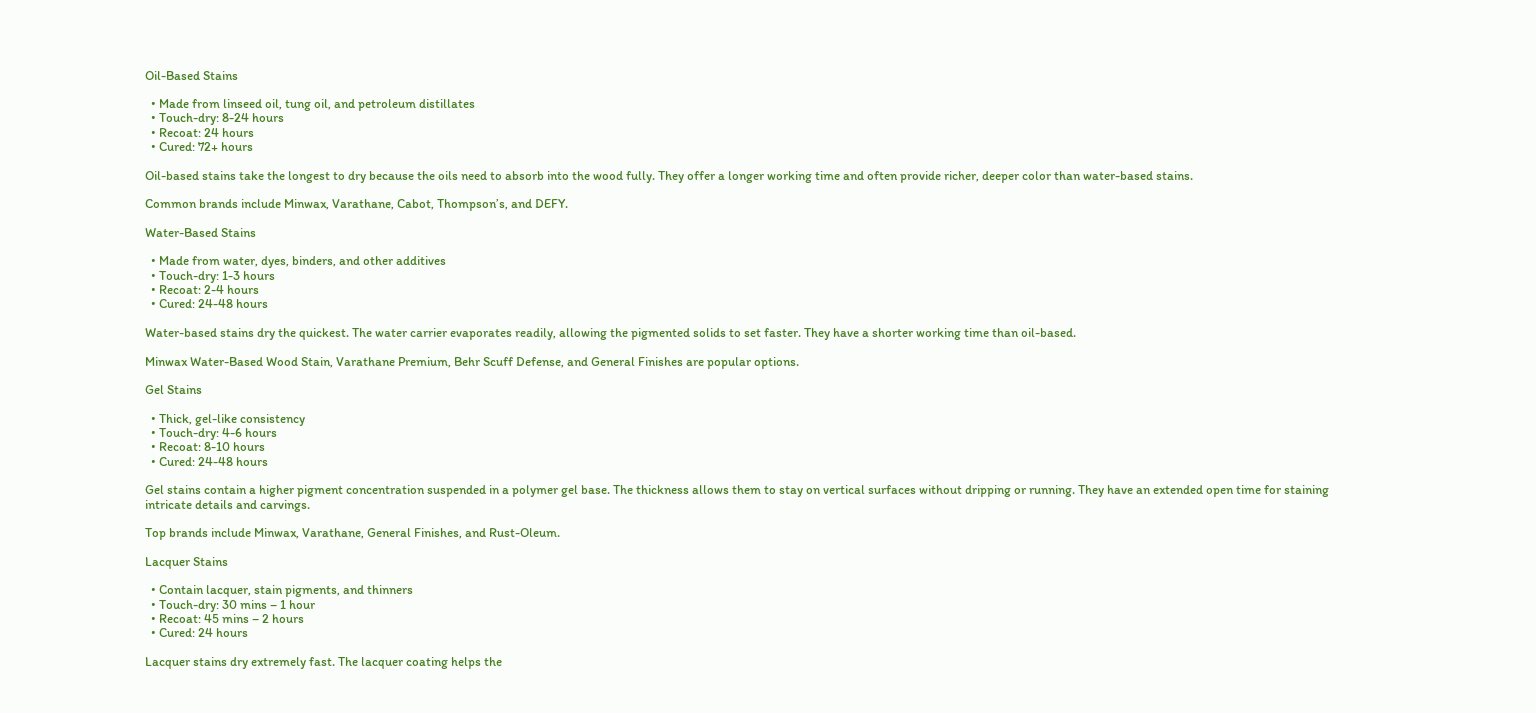Oil-Based Stains

  • Made from linseed oil, tung oil, and petroleum distillates
  • Touch-dry: 8-24 hours
  • Recoat: 24 hours
  • Cured: 72+ hours

Oil-based stains take the longest to dry because the oils need to absorb into the wood fully. They offer a longer working time and often provide richer, deeper color than water-based stains.

Common brands include Minwax, Varathane, Cabot, Thompson’s, and DEFY.

Water-Based Stains

  • Made from water, dyes, binders, and other additives
  • Touch-dry: 1-3 hours
  • Recoat: 2-4 hours
  • Cured: 24-48 hours

Water-based stains dry the quickest. The water carrier evaporates readily, allowing the pigmented solids to set faster. They have a shorter working time than oil-based.

Minwax Water-Based Wood Stain, Varathane Premium, Behr Scuff Defense, and General Finishes are popular options.

Gel Stains

  • Thick, gel-like consistency
  • Touch-dry: 4-6 hours
  • Recoat: 8-10 hours
  • Cured: 24-48 hours

Gel stains contain a higher pigment concentration suspended in a polymer gel base. The thickness allows them to stay on vertical surfaces without dripping or running. They have an extended open time for staining intricate details and carvings.

Top brands include Minwax, Varathane, General Finishes, and Rust-Oleum.

Lacquer Stains

  • Contain lacquer, stain pigments, and thinners
  • Touch-dry: 30 mins – 1 hour
  • Recoat: 45 mins – 2 hours
  • Cured: 24 hours

Lacquer stains dry extremely fast. The lacquer coating helps the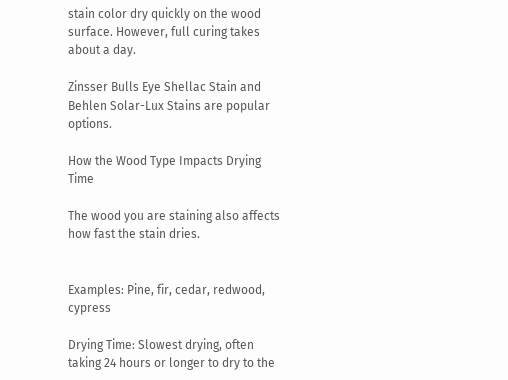stain color dry quickly on the wood surface. However, full curing takes about a day.

Zinsser Bulls Eye Shellac Stain and Behlen Solar-Lux Stains are popular options.

How the Wood Type Impacts Drying Time

The wood you are staining also affects how fast the stain dries.


Examples: Pine, fir, cedar, redwood, cypress

Drying Time: Slowest drying, often taking 24 hours or longer to dry to the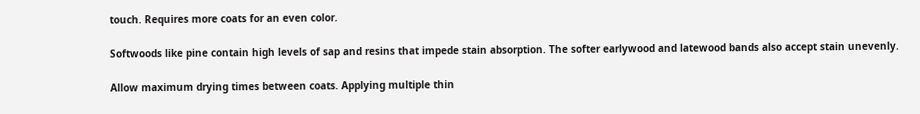touch. Requires more coats for an even color.

Softwoods like pine contain high levels of sap and resins that impede stain absorption. The softer earlywood and latewood bands also accept stain unevenly.

Allow maximum drying times between coats. Applying multiple thin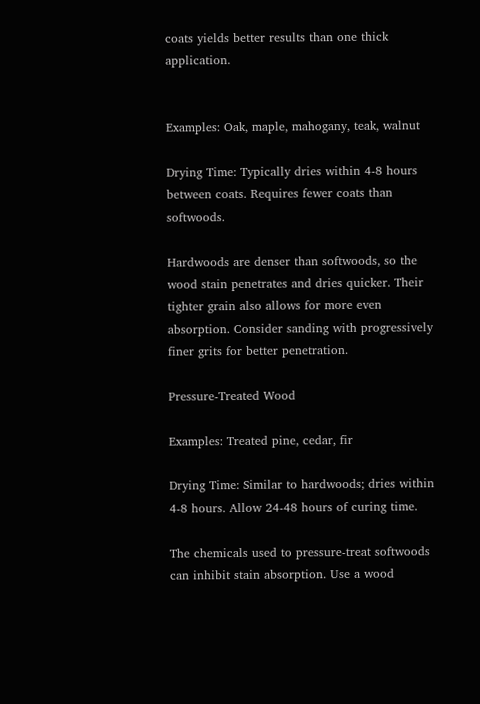coats yields better results than one thick application.


Examples: Oak, maple, mahogany, teak, walnut

Drying Time: Typically dries within 4-8 hours between coats. Requires fewer coats than softwoods.

Hardwoods are denser than softwoods, so the wood stain penetrates and dries quicker. Their tighter grain also allows for more even absorption. Consider sanding with progressively finer grits for better penetration.

Pressure-Treated Wood

Examples: Treated pine, cedar, fir

Drying Time: Similar to hardwoods; dries within 4-8 hours. Allow 24-48 hours of curing time.

The chemicals used to pressure-treat softwoods can inhibit stain absorption. Use a wood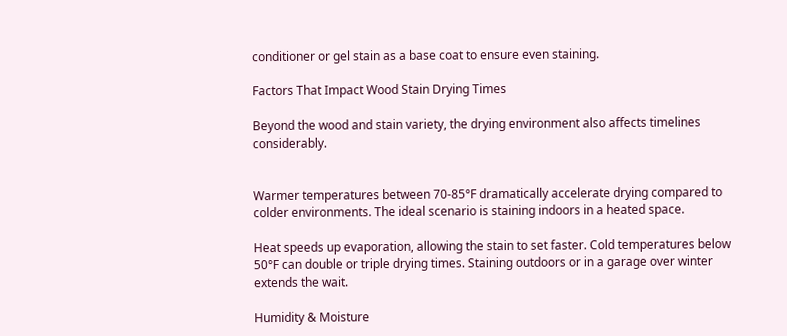conditioner or gel stain as a base coat to ensure even staining.

Factors That Impact Wood Stain Drying Times

Beyond the wood and stain variety, the drying environment also affects timelines considerably.


Warmer temperatures between 70-85°F dramatically accelerate drying compared to colder environments. The ideal scenario is staining indoors in a heated space.

Heat speeds up evaporation, allowing the stain to set faster. Cold temperatures below 50°F can double or triple drying times. Staining outdoors or in a garage over winter extends the wait.

Humidity & Moisture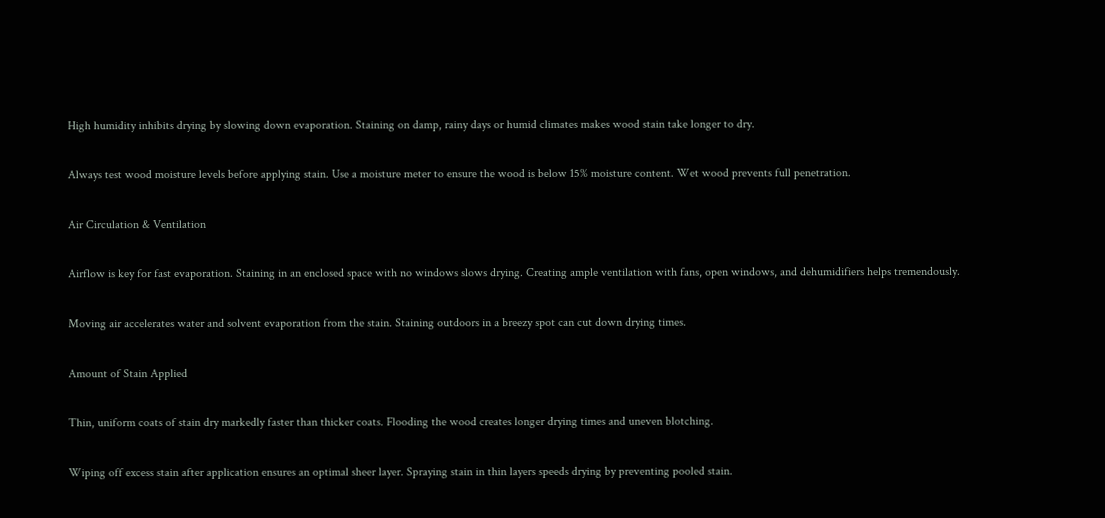High humidity inhibits drying by slowing down evaporation. Staining on damp, rainy days or humid climates makes wood stain take longer to dry.

Always test wood moisture levels before applying stain. Use a moisture meter to ensure the wood is below 15% moisture content. Wet wood prevents full penetration.

Air Circulation & Ventilation

Airflow is key for fast evaporation. Staining in an enclosed space with no windows slows drying. Creating ample ventilation with fans, open windows, and dehumidifiers helps tremendously.

Moving air accelerates water and solvent evaporation from the stain. Staining outdoors in a breezy spot can cut down drying times.

Amount of Stain Applied

Thin, uniform coats of stain dry markedly faster than thicker coats. Flooding the wood creates longer drying times and uneven blotching.

Wiping off excess stain after application ensures an optimal sheer layer. Spraying stain in thin layers speeds drying by preventing pooled stain.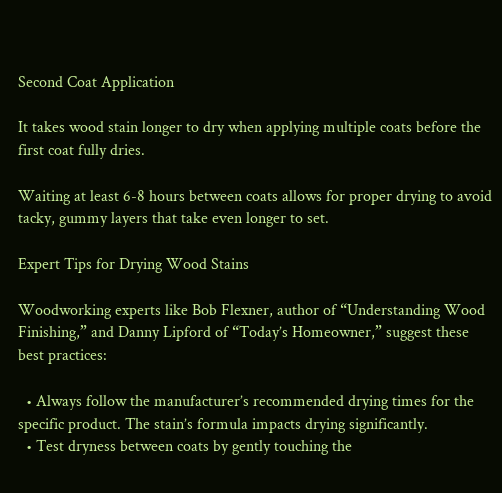Second Coat Application

It takes wood stain longer to dry when applying multiple coats before the first coat fully dries.

Waiting at least 6-8 hours between coats allows for proper drying to avoid tacky, gummy layers that take even longer to set.

Expert Tips for Drying Wood Stains

Woodworking experts like Bob Flexner, author of “Understanding Wood Finishing,” and Danny Lipford of “Today’s Homeowner,” suggest these best practices:

  • Always follow the manufacturer’s recommended drying times for the specific product. The stain’s formula impacts drying significantly.
  • Test dryness between coats by gently touching the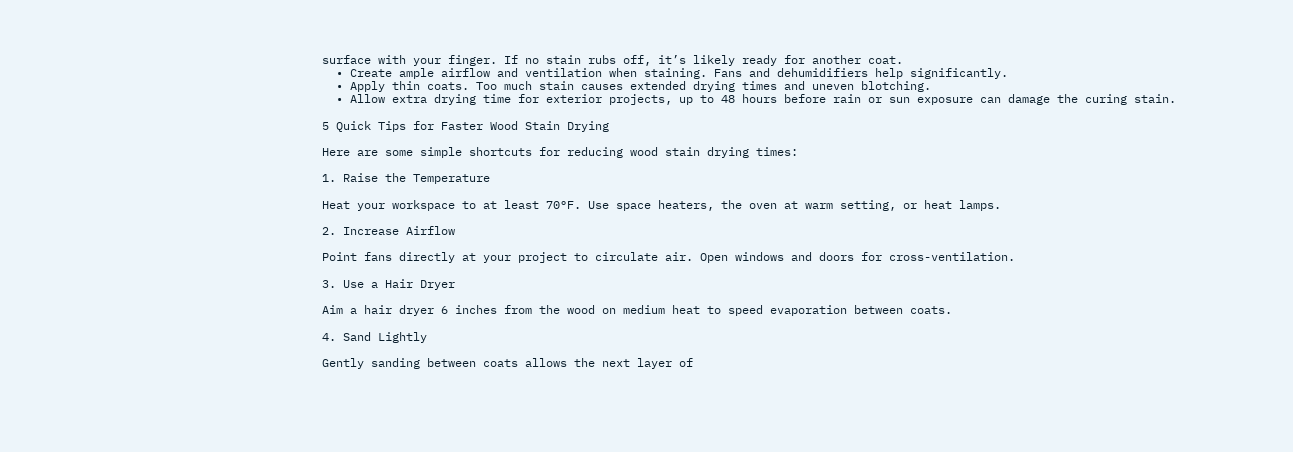surface with your finger. If no stain rubs off, it’s likely ready for another coat.
  • Create ample airflow and ventilation when staining. Fans and dehumidifiers help significantly.
  • Apply thin coats. Too much stain causes extended drying times and uneven blotching.
  • Allow extra drying time for exterior projects, up to 48 hours before rain or sun exposure can damage the curing stain.

5 Quick Tips for Faster Wood Stain Drying

Here are some simple shortcuts for reducing wood stain drying times:

1. Raise the Temperature

Heat your workspace to at least 70°F. Use space heaters, the oven at warm setting, or heat lamps.

2. Increase Airflow

Point fans directly at your project to circulate air. Open windows and doors for cross-ventilation.

3. Use a Hair Dryer

Aim a hair dryer 6 inches from the wood on medium heat to speed evaporation between coats.

4. Sand Lightly

Gently sanding between coats allows the next layer of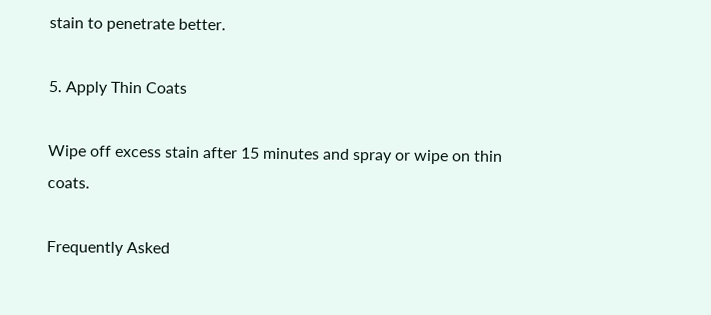stain to penetrate better.

5. Apply Thin Coats

Wipe off excess stain after 15 minutes and spray or wipe on thin coats.

Frequently Asked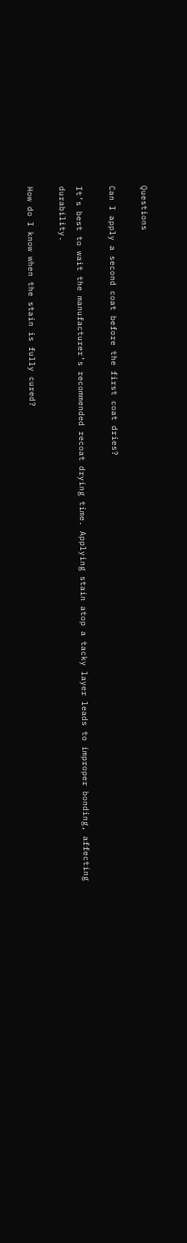Questions

Can I apply a second coat before the first coat dries?

It’s best to wait the manufacturer’s recommended recoat drying time. Applying stain atop a tacky layer leads to improper bonding, affecting durability.

How do I know when the stain is fully cured?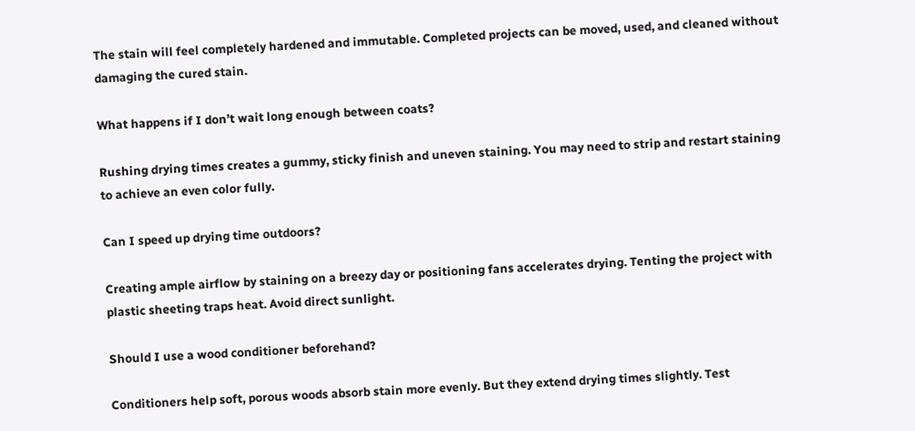The stain will feel completely hardened and immutable. Completed projects can be moved, used, and cleaned without damaging the cured stain.

What happens if I don’t wait long enough between coats?

Rushing drying times creates a gummy, sticky finish and uneven staining. You may need to strip and restart staining to achieve an even color fully.

Can I speed up drying time outdoors?

Creating ample airflow by staining on a breezy day or positioning fans accelerates drying. Tenting the project with plastic sheeting traps heat. Avoid direct sunlight.

Should I use a wood conditioner beforehand?

Conditioners help soft, porous woods absorb stain more evenly. But they extend drying times slightly. Test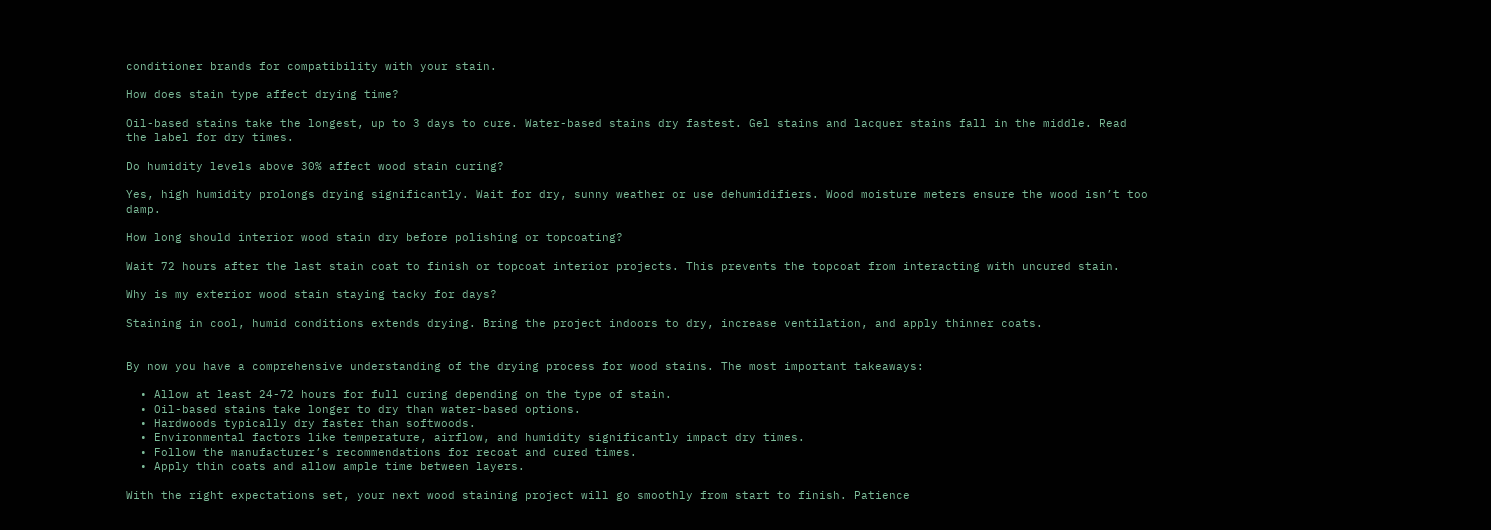conditioner brands for compatibility with your stain.

How does stain type affect drying time?

Oil-based stains take the longest, up to 3 days to cure. Water-based stains dry fastest. Gel stains and lacquer stains fall in the middle. Read the label for dry times.

Do humidity levels above 30% affect wood stain curing?

Yes, high humidity prolongs drying significantly. Wait for dry, sunny weather or use dehumidifiers. Wood moisture meters ensure the wood isn’t too damp.

How long should interior wood stain dry before polishing or topcoating?

Wait 72 hours after the last stain coat to finish or topcoat interior projects. This prevents the topcoat from interacting with uncured stain.

Why is my exterior wood stain staying tacky for days?

Staining in cool, humid conditions extends drying. Bring the project indoors to dry, increase ventilation, and apply thinner coats.


By now you have a comprehensive understanding of the drying process for wood stains. The most important takeaways:

  • Allow at least 24-72 hours for full curing depending on the type of stain.
  • Oil-based stains take longer to dry than water-based options.
  • Hardwoods typically dry faster than softwoods.
  • Environmental factors like temperature, airflow, and humidity significantly impact dry times.
  • Follow the manufacturer’s recommendations for recoat and cured times.
  • Apply thin coats and allow ample time between layers.

With the right expectations set, your next wood staining project will go smoothly from start to finish. Patience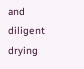and diligent drying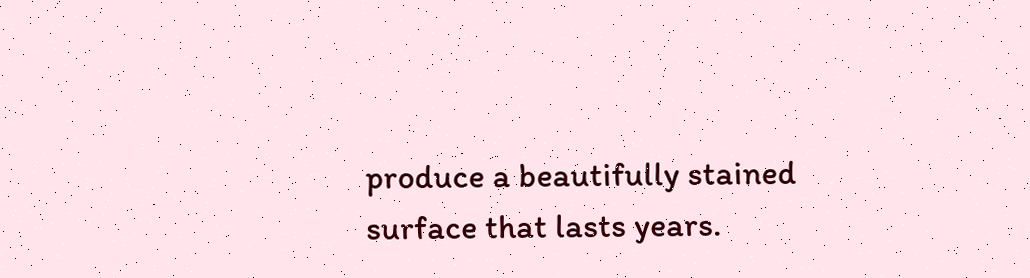produce a beautifully stained surface that lasts years.